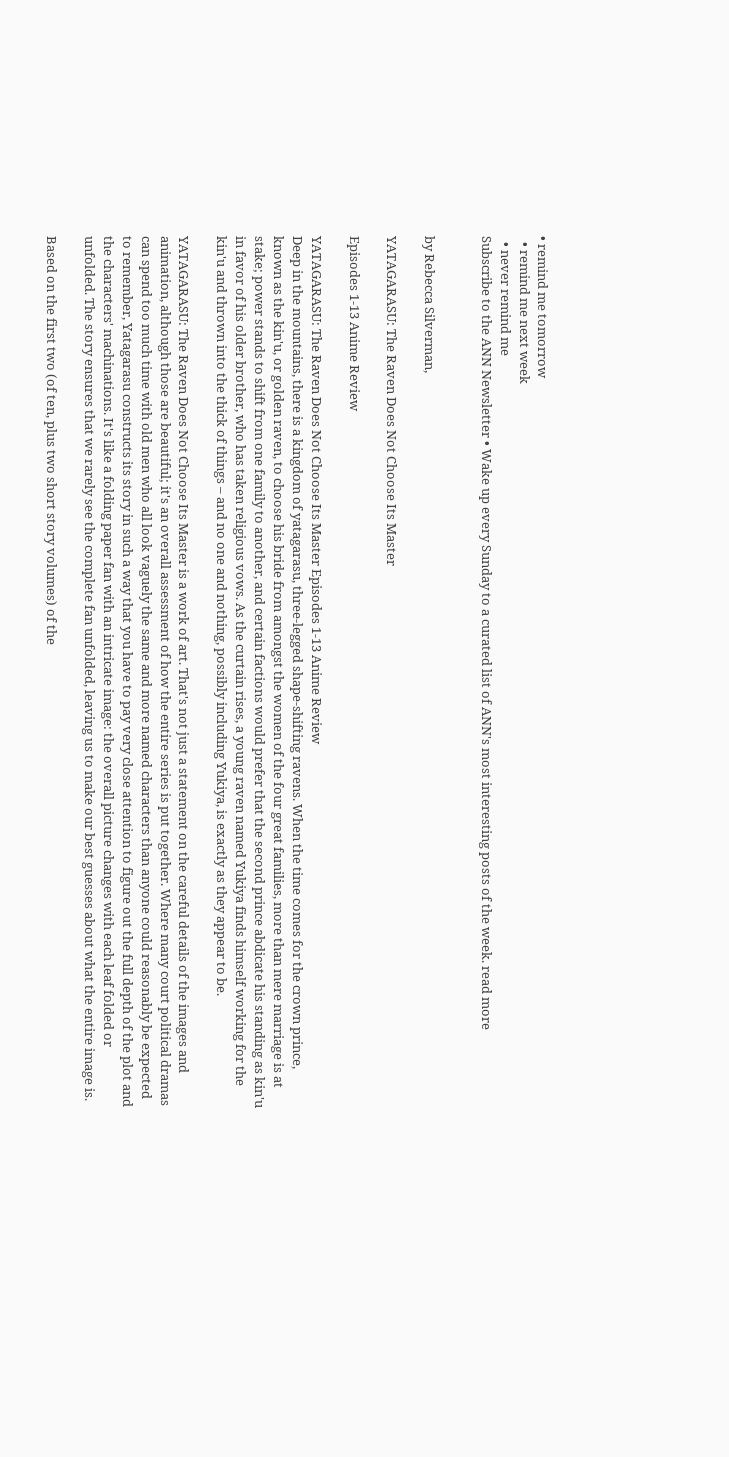• remind me tomorrow
  • remind me next week
  • never remind me
Subscribe to the ANN Newsletter • Wake up every Sunday to a curated list of ANN's most interesting posts of the week. read more


by Rebecca Silverman,

YATAGARASU: The Raven Does Not Choose Its Master

Episodes 1-13 Anime Review

YATAGARASU: The Raven Does Not Choose Its Master Episodes 1-13 Anime Review
Deep in the mountains, there is a kingdom of yatagarasu, three-legged shape-shifting ravens. When the time comes for the crown prince, known as the kin'u, or golden raven, to choose his bride from amongst the women of the four great families, more than mere marriage is at stake; power stands to shift from one family to another, and certain factions would prefer that the second prince abdicate his standing as kin'u in favor of his older brother, who has taken religious vows. As the curtain rises, a young raven named Yukiya finds himself working for the kin'u and thrown into the thick of things – and no one and nothing, possibly including Yukiya, is exactly as they appear to be.

YATAGARASU: The Raven Does Not Choose Its Master is a work of art. That's not just a statement on the careful details of the images and animation, although those are beautiful; it's an overall assessment of how the entire series is put together. Where many court political dramas can spend too much time with old men who all look vaguely the same and more named characters than anyone could reasonably be expected to remember, Yatagarasu constructs its story in such a way that you have to pay very close attention to figure out the full depth of the plot and the characters' machinations. It's like a folding paper fan with an intricate image: the overall picture changes with each leaf folded or unfolded. The story ensures that we rarely see the complete fan unfolded, leaving us to make our best guesses about what the entire image is.

Based on the first two (of ten, plus two short story volumes) of the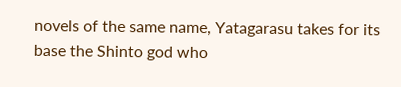novels of the same name, Yatagarasu takes for its base the Shinto god who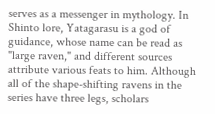serves as a messenger in mythology. In Shinto lore, Yatagarasu is a god of guidance, whose name can be read as "large raven," and different sources attribute various feats to him. Although all of the shape-shifting ravens in the series have three legs, scholars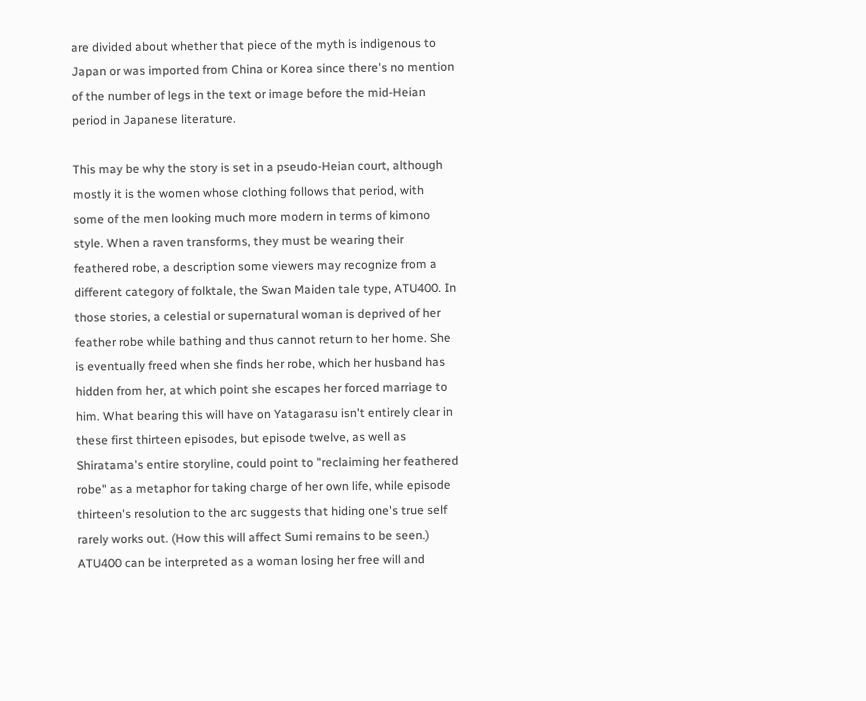are divided about whether that piece of the myth is indigenous to Japan or was imported from China or Korea since there's no mention of the number of legs in the text or image before the mid-Heian period in Japanese literature.

This may be why the story is set in a pseudo-Heian court, although mostly it is the women whose clothing follows that period, with some of the men looking much more modern in terms of kimono style. When a raven transforms, they must be wearing their feathered robe, a description some viewers may recognize from a different category of folktale, the Swan Maiden tale type, ATU400. In those stories, a celestial or supernatural woman is deprived of her feather robe while bathing and thus cannot return to her home. She is eventually freed when she finds her robe, which her husband has hidden from her, at which point she escapes her forced marriage to him. What bearing this will have on Yatagarasu isn't entirely clear in these first thirteen episodes, but episode twelve, as well as Shiratama's entire storyline, could point to "reclaiming her feathered robe" as a metaphor for taking charge of her own life, while episode thirteen's resolution to the arc suggests that hiding one's true self rarely works out. (How this will affect Sumi remains to be seen.) ATU400 can be interpreted as a woman losing her free will and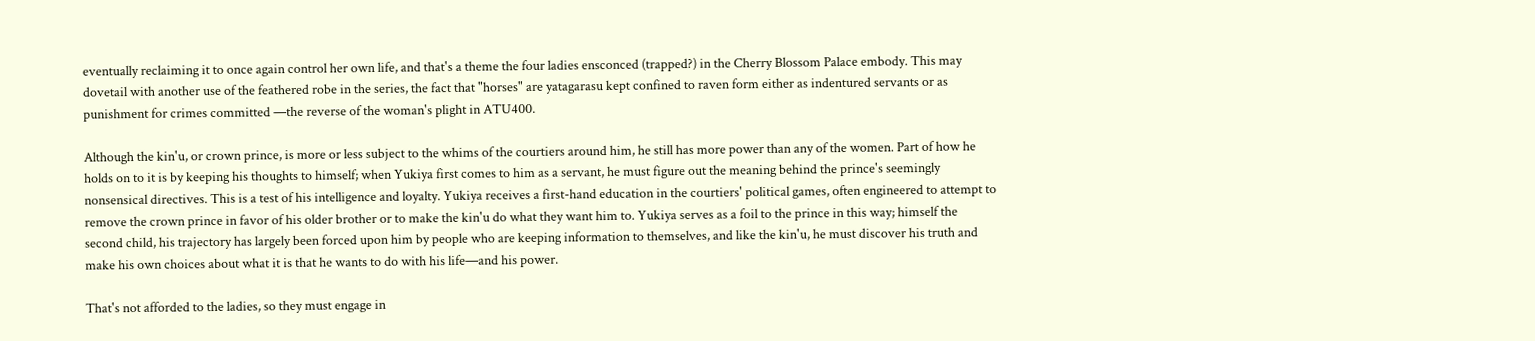eventually reclaiming it to once again control her own life, and that's a theme the four ladies ensconced (trapped?) in the Cherry Blossom Palace embody. This may dovetail with another use of the feathered robe in the series, the fact that "horses" are yatagarasu kept confined to raven form either as indentured servants or as punishment for crimes committed —the reverse of the woman's plight in ATU400.

Although the kin'u, or crown prince, is more or less subject to the whims of the courtiers around him, he still has more power than any of the women. Part of how he holds on to it is by keeping his thoughts to himself; when Yukiya first comes to him as a servant, he must figure out the meaning behind the prince's seemingly nonsensical directives. This is a test of his intelligence and loyalty. Yukiya receives a first-hand education in the courtiers' political games, often engineered to attempt to remove the crown prince in favor of his older brother or to make the kin'u do what they want him to. Yukiya serves as a foil to the prince in this way; himself the second child, his trajectory has largely been forced upon him by people who are keeping information to themselves, and like the kin'u, he must discover his truth and make his own choices about what it is that he wants to do with his life—and his power.

That's not afforded to the ladies, so they must engage in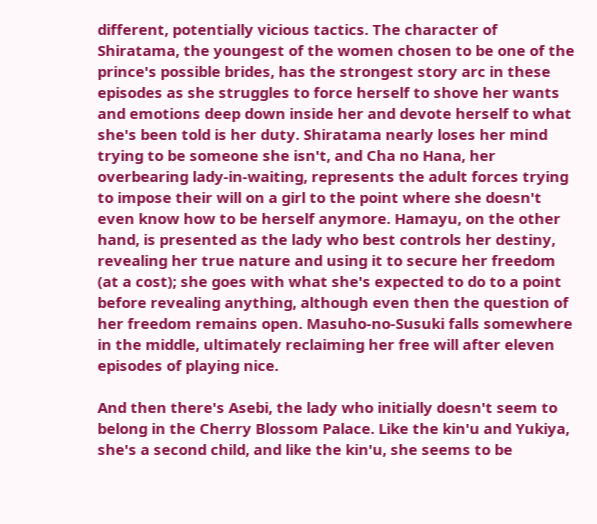different, potentially vicious tactics. The character of Shiratama, the youngest of the women chosen to be one of the prince's possible brides, has the strongest story arc in these episodes as she struggles to force herself to shove her wants and emotions deep down inside her and devote herself to what she's been told is her duty. Shiratama nearly loses her mind trying to be someone she isn't, and Cha no Hana, her overbearing lady-in-waiting, represents the adult forces trying to impose their will on a girl to the point where she doesn't even know how to be herself anymore. Hamayu, on the other hand, is presented as the lady who best controls her destiny, revealing her true nature and using it to secure her freedom (at a cost); she goes with what she's expected to do to a point before revealing anything, although even then the question of her freedom remains open. Masuho-no-Susuki falls somewhere in the middle, ultimately reclaiming her free will after eleven episodes of playing nice.

And then there's Asebi, the lady who initially doesn't seem to belong in the Cherry Blossom Palace. Like the kin'u and Yukiya, she's a second child, and like the kin'u, she seems to be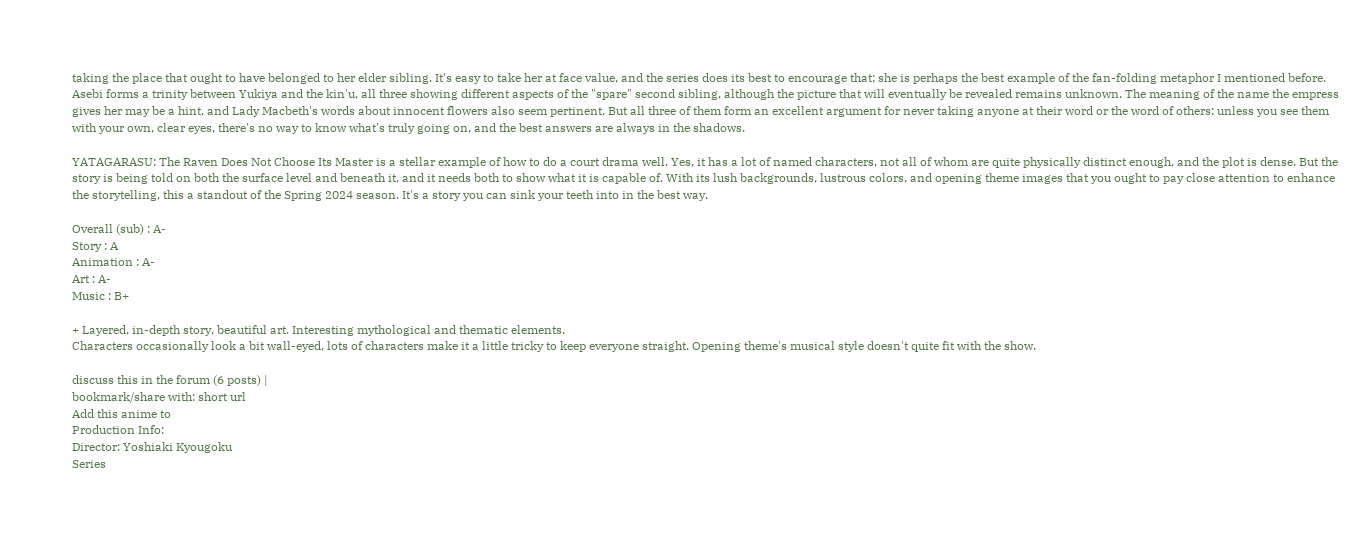taking the place that ought to have belonged to her elder sibling. It's easy to take her at face value, and the series does its best to encourage that; she is perhaps the best example of the fan-folding metaphor I mentioned before. Asebi forms a trinity between Yukiya and the kin'u, all three showing different aspects of the "spare" second sibling, although the picture that will eventually be revealed remains unknown. The meaning of the name the empress gives her may be a hint, and Lady Macbeth's words about innocent flowers also seem pertinent. But all three of them form an excellent argument for never taking anyone at their word or the word of others: unless you see them with your own, clear eyes, there's no way to know what's truly going on, and the best answers are always in the shadows.

YATAGARASU: The Raven Does Not Choose Its Master is a stellar example of how to do a court drama well. Yes, it has a lot of named characters, not all of whom are quite physically distinct enough, and the plot is dense. But the story is being told on both the surface level and beneath it, and it needs both to show what it is capable of. With its lush backgrounds, lustrous colors, and opening theme images that you ought to pay close attention to enhance the storytelling, this a standout of the Spring 2024 season. It's a story you can sink your teeth into in the best way.

Overall (sub) : A-
Story : A
Animation : A-
Art : A-
Music : B+

+ Layered, in-depth story, beautiful art. Interesting mythological and thematic elements.
Characters occasionally look a bit wall-eyed, lots of characters make it a little tricky to keep everyone straight. Opening theme's musical style doesn't quite fit with the show.

discuss this in the forum (6 posts) |
bookmark/share with: short url
Add this anime to
Production Info:
Director: Yoshiaki Kyougoku
Series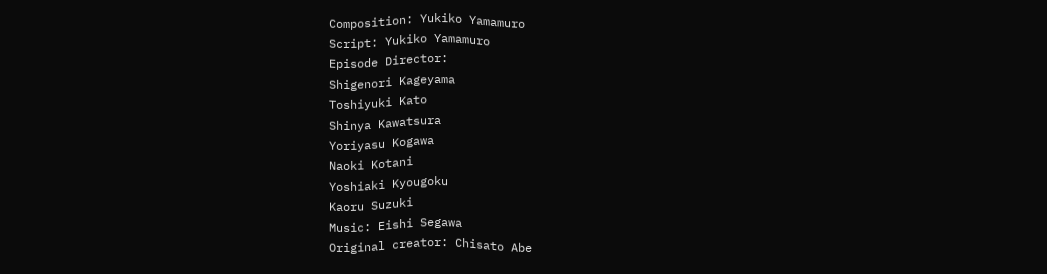Composition: Yukiko Yamamuro
Script: Yukiko Yamamuro
Episode Director:
Shigenori Kageyama
Toshiyuki Kato
Shinya Kawatsura
Yoriyasu Kogawa
Naoki Kotani
Yoshiaki Kyougoku
Kaoru Suzuki
Music: Eishi Segawa
Original creator: Chisato Abe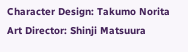Character Design: Takumo Norita
Art Director: Shinji Matsuura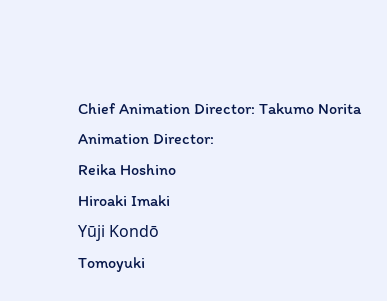Chief Animation Director: Takumo Norita
Animation Director:
Reika Hoshino
Hiroaki Imaki
Yūji Kondō
Tomoyuki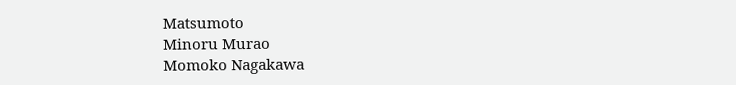Matsumoto
Minoru Murao
Momoko Nagakawa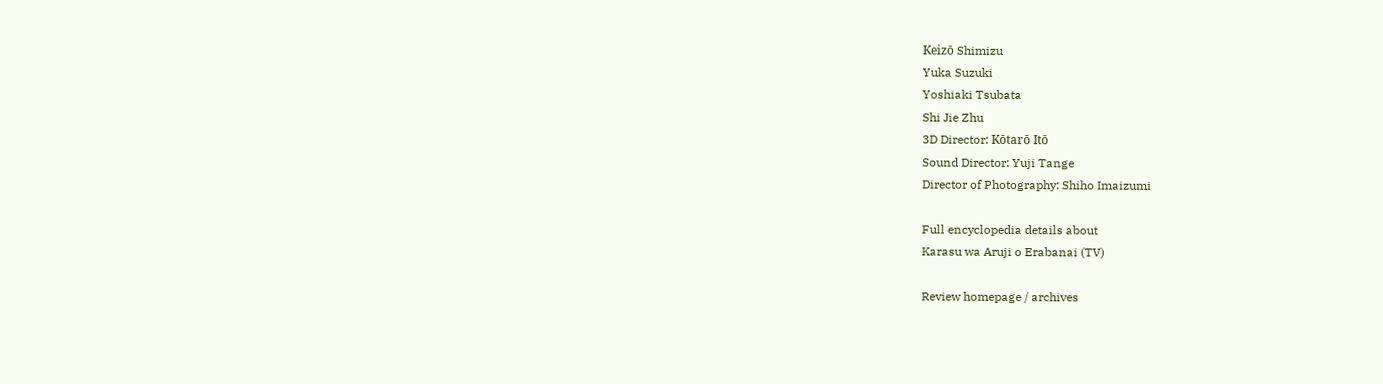Keizō Shimizu
Yuka Suzuki
Yoshiaki Tsubata
Shi Jie Zhu
3D Director: Kōtarō Itō
Sound Director: Yuji Tange
Director of Photography: Shiho Imaizumi

Full encyclopedia details about
Karasu wa Aruji o Erabanai (TV)

Review homepage / archives